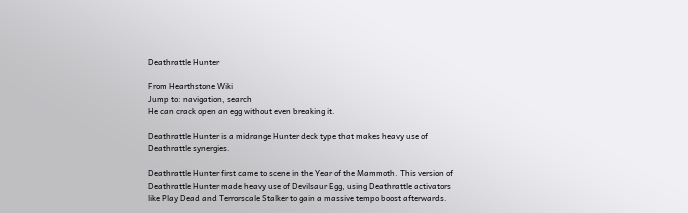Deathrattle Hunter

From Hearthstone Wiki
Jump to: navigation, search
He can crack open an egg without even breaking it.

Deathrattle Hunter is a midrange Hunter deck type that makes heavy use of Deathrattle synergies.

Deathrattle Hunter first came to scene in the Year of the Mammoth. This version of Deathrattle Hunter made heavy use of Devilsaur Egg, using Deathrattle activators like Play Dead and Terrorscale Stalker to gain a massive tempo boost afterwards.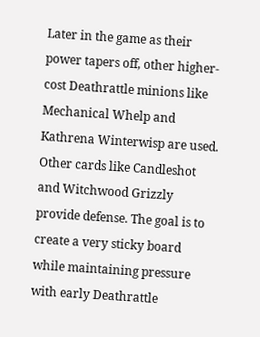Later in the game as their power tapers off, other higher-cost Deathrattle minions like Mechanical Whelp and Kathrena Winterwisp are used. Other cards like Candleshot and Witchwood Grizzly provide defense. The goal is to create a very sticky board while maintaining pressure with early Deathrattle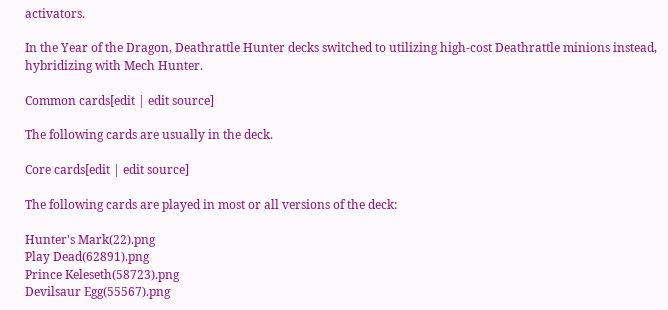activators.

In the Year of the Dragon, Deathrattle Hunter decks switched to utilizing high-cost Deathrattle minions instead, hybridizing with Mech Hunter.

Common cards[edit | edit source]

The following cards are usually in the deck.

Core cards[edit | edit source]

The following cards are played in most or all versions of the deck:

Hunter's Mark(22).png
Play Dead(62891).png
Prince Keleseth(58723).png
Devilsaur Egg(55567).png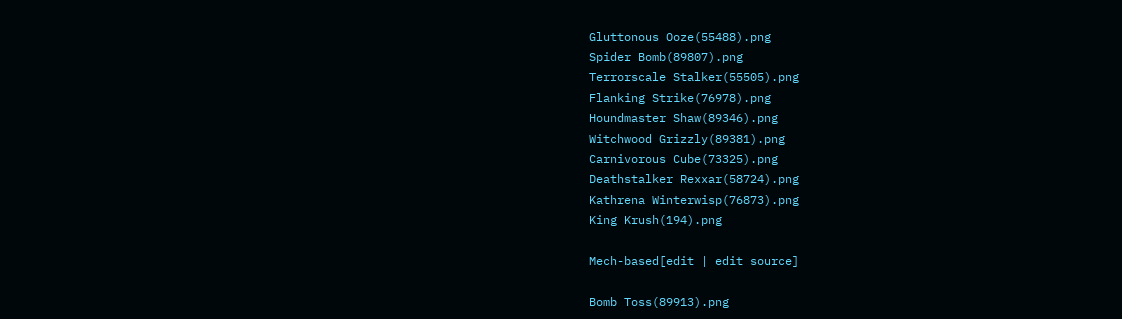Gluttonous Ooze(55488).png
Spider Bomb(89807).png
Terrorscale Stalker(55505).png
Flanking Strike(76978).png
Houndmaster Shaw(89346).png
Witchwood Grizzly(89381).png
Carnivorous Cube(73325).png
Deathstalker Rexxar(58724).png
Kathrena Winterwisp(76873).png
King Krush(194).png

Mech-based[edit | edit source]

Bomb Toss(89913).png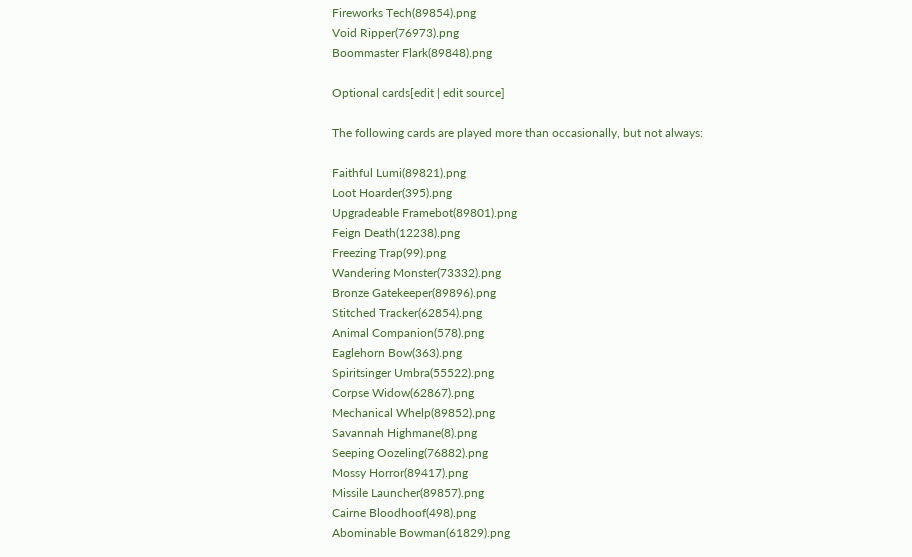Fireworks Tech(89854).png
Void Ripper(76973).png
Boommaster Flark(89848).png

Optional cards[edit | edit source]

The following cards are played more than occasionally, but not always:

Faithful Lumi(89821).png
Loot Hoarder(395).png
Upgradeable Framebot(89801).png
Feign Death(12238).png
Freezing Trap(99).png
Wandering Monster(73332).png
Bronze Gatekeeper(89896).png
Stitched Tracker(62854).png
Animal Companion(578).png
Eaglehorn Bow(363).png
Spiritsinger Umbra(55522).png
Corpse Widow(62867).png
Mechanical Whelp(89852).png
Savannah Highmane(8).png
Seeping Oozeling(76882).png
Mossy Horror(89417).png
Missile Launcher(89857).png
Cairne Bloodhoof(498).png
Abominable Bowman(61829).png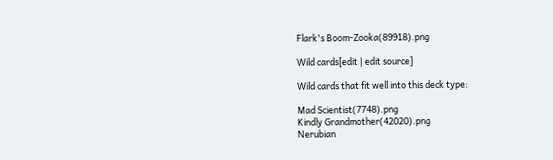Flark's Boom-Zooka(89918).png

Wild cards[edit | edit source]

Wild cards that fit well into this deck type:

Mad Scientist(7748).png
Kindly Grandmother(42020).png
Nerubian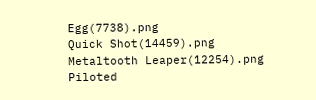Egg(7738).png
Quick Shot(14459).png
Metaltooth Leaper(12254).png
Piloted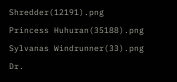Shredder(12191).png
Princess Huhuran(35188).png
Sylvanas Windrunner(33).png
Dr.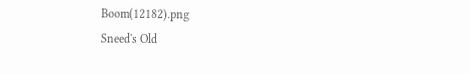Boom(12182).png
Sneed's Old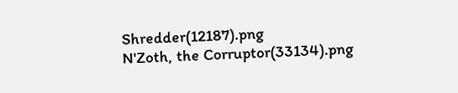Shredder(12187).png
N'Zoth, the Corruptor(33134).png